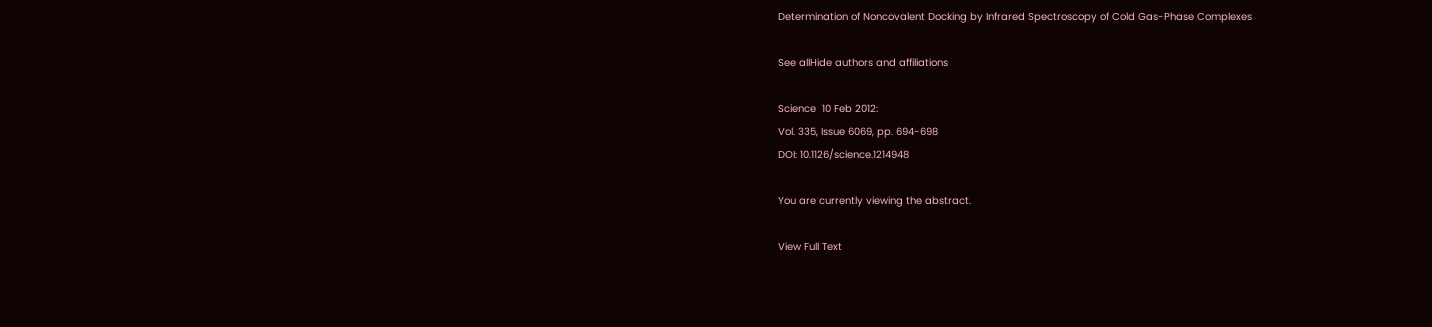Determination of Noncovalent Docking by Infrared Spectroscopy of Cold Gas-Phase Complexes

See allHide authors and affiliations

Science  10 Feb 2012:
Vol. 335, Issue 6069, pp. 694-698
DOI: 10.1126/science.1214948

You are currently viewing the abstract.

View Full Text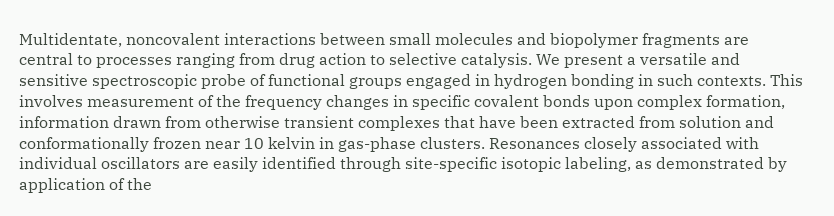Multidentate, noncovalent interactions between small molecules and biopolymer fragments are central to processes ranging from drug action to selective catalysis. We present a versatile and sensitive spectroscopic probe of functional groups engaged in hydrogen bonding in such contexts. This involves measurement of the frequency changes in specific covalent bonds upon complex formation, information drawn from otherwise transient complexes that have been extracted from solution and conformationally frozen near 10 kelvin in gas-phase clusters. Resonances closely associated with individual oscillators are easily identified through site-specific isotopic labeling, as demonstrated by application of the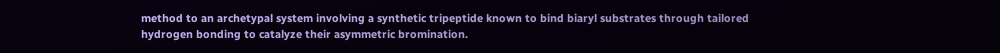method to an archetypal system involving a synthetic tripeptide known to bind biaryl substrates through tailored hydrogen bonding to catalyze their asymmetric bromination.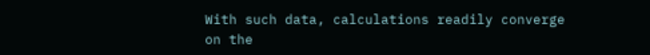With such data, calculations readily converge on the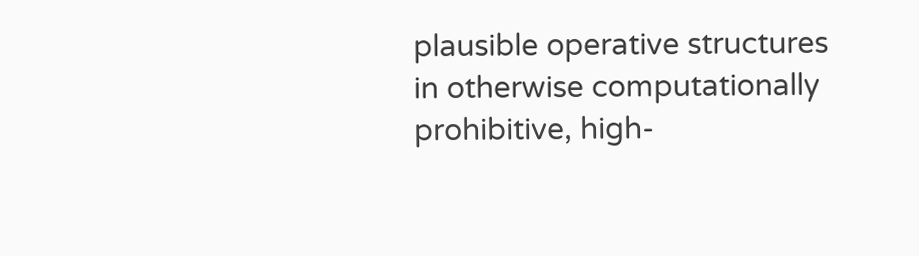plausible operative structures in otherwise computationally prohibitive, high-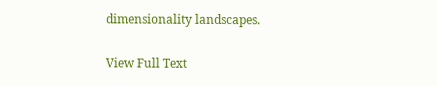dimensionality landscapes.

View Full Text